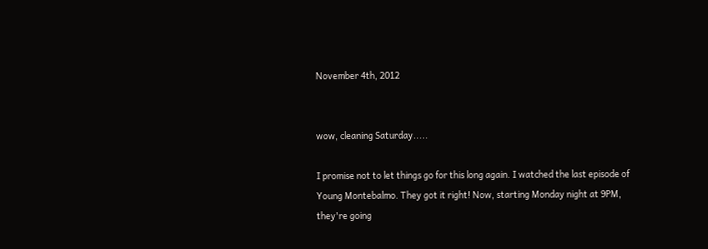November 4th, 2012


wow, cleaning Saturday.....

I promise not to let things go for this long again. I watched the last episode of Young Montebalmo. They got it right! Now, starting Monday night at 9PM, they're going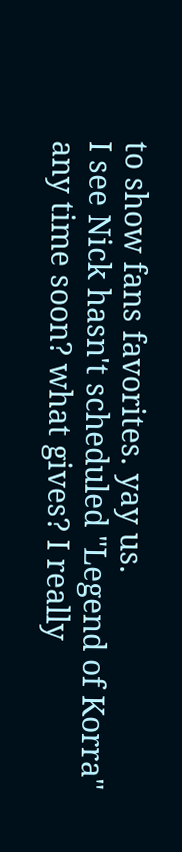to show fans favorites. yay us.
I see Nick hasn't scheduled "Legend of Korra" any time soon? what gives? I really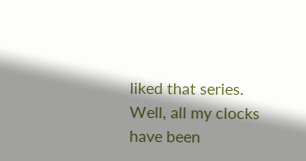liked that series.
Well, all my clocks have been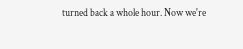turned back a whole hour. Now we're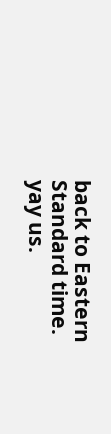back to Eastern Standard time. yay us.